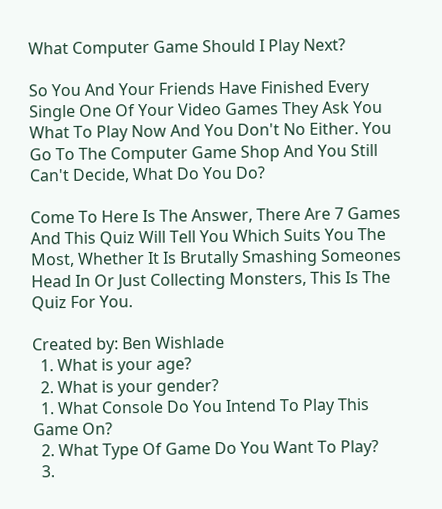What Computer Game Should I Play Next?

So You And Your Friends Have Finished Every Single One Of Your Video Games They Ask You What To Play Now And You Don't No Either. You Go To The Computer Game Shop And You Still Can't Decide, What Do You Do?

Come To Here Is The Answer, There Are 7 Games And This Quiz Will Tell You Which Suits You The Most, Whether It Is Brutally Smashing Someones Head In Or Just Collecting Monsters, This Is The Quiz For You.

Created by: Ben Wishlade
  1. What is your age?
  2. What is your gender?
  1. What Console Do You Intend To Play This Game On?
  2. What Type Of Game Do You Want To Play?
  3.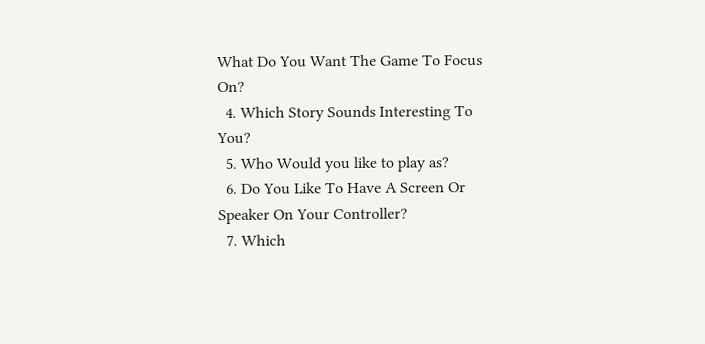What Do You Want The Game To Focus On?
  4. Which Story Sounds Interesting To You?
  5. Who Would you like to play as?
  6. Do You Like To Have A Screen Or Speaker On Your Controller?
  7. Which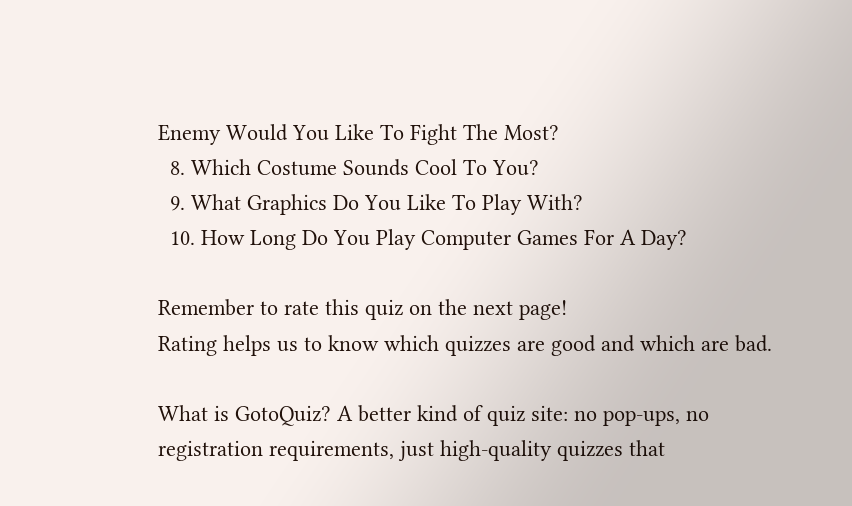Enemy Would You Like To Fight The Most?
  8. Which Costume Sounds Cool To You?
  9. What Graphics Do You Like To Play With?
  10. How Long Do You Play Computer Games For A Day?

Remember to rate this quiz on the next page!
Rating helps us to know which quizzes are good and which are bad.

What is GotoQuiz? A better kind of quiz site: no pop-ups, no registration requirements, just high-quality quizzes that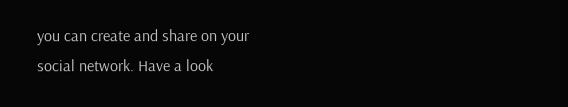you can create and share on your social network. Have a look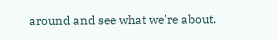around and see what we're about.